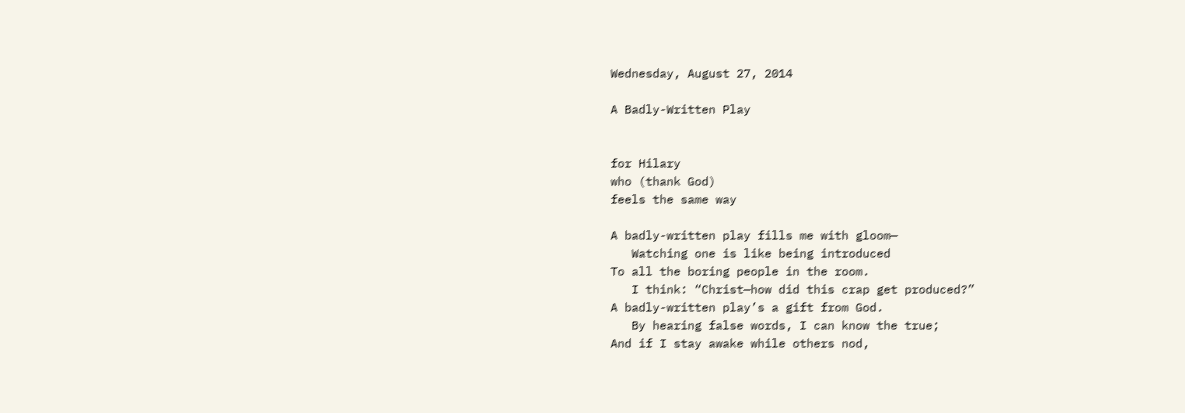Wednesday, August 27, 2014

A Badly-Written Play


for Hilary
who (thank God)
feels the same way

A badly-written play fills me with gloom—
   Watching one is like being introduced
To all the boring people in the room.
   I think: “Christ—how did this crap get produced?”
A badly-written play’s a gift from God.
   By hearing false words, I can know the true;
And if I stay awake while others nod,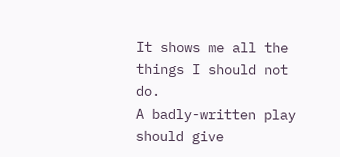It shows me all the things I should not do.
A badly-written play should give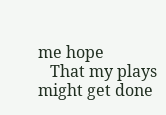me hope
   That my plays might get done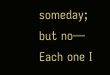someday; but no—
Each one I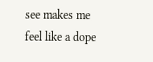see makes me feel like a dope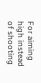For aiming high instead of shooting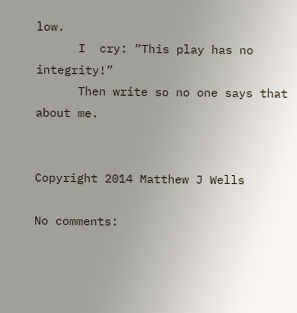low.
      I  cry: “This play has no integrity!”
      Then write so no one says that about me.


Copyright 2014 Matthew J Wells

No comments: